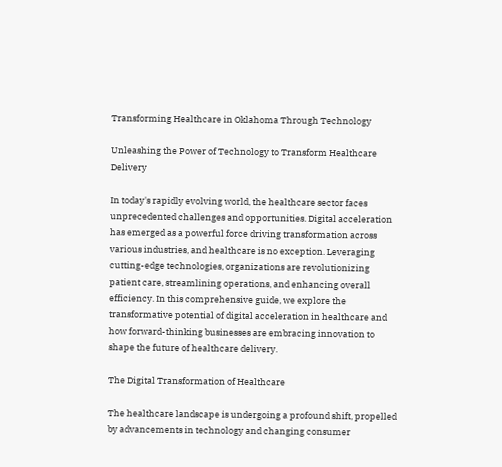Transforming Healthcare in Oklahoma Through Technology

Unleashing the Power of Technology to Transform Healthcare Delivery

In today's rapidly evolving world, the healthcare sector faces unprecedented challenges and opportunities. Digital acceleration has emerged as a powerful force driving transformation across various industries, and healthcare is no exception. Leveraging cutting-edge technologies, organizations are revolutionizing patient care, streamlining operations, and enhancing overall efficiency. In this comprehensive guide, we explore the transformative potential of digital acceleration in healthcare and how forward-thinking businesses are embracing innovation to shape the future of healthcare delivery.

The Digital Transformation of Healthcare

The healthcare landscape is undergoing a profound shift, propelled by advancements in technology and changing consumer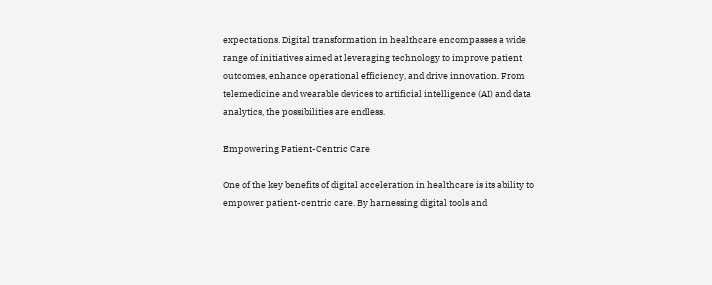expectations. Digital transformation in healthcare encompasses a wide range of initiatives aimed at leveraging technology to improve patient outcomes, enhance operational efficiency, and drive innovation. From telemedicine and wearable devices to artificial intelligence (AI) and data analytics, the possibilities are endless.

Empowering Patient-Centric Care

One of the key benefits of digital acceleration in healthcare is its ability to empower patient-centric care. By harnessing digital tools and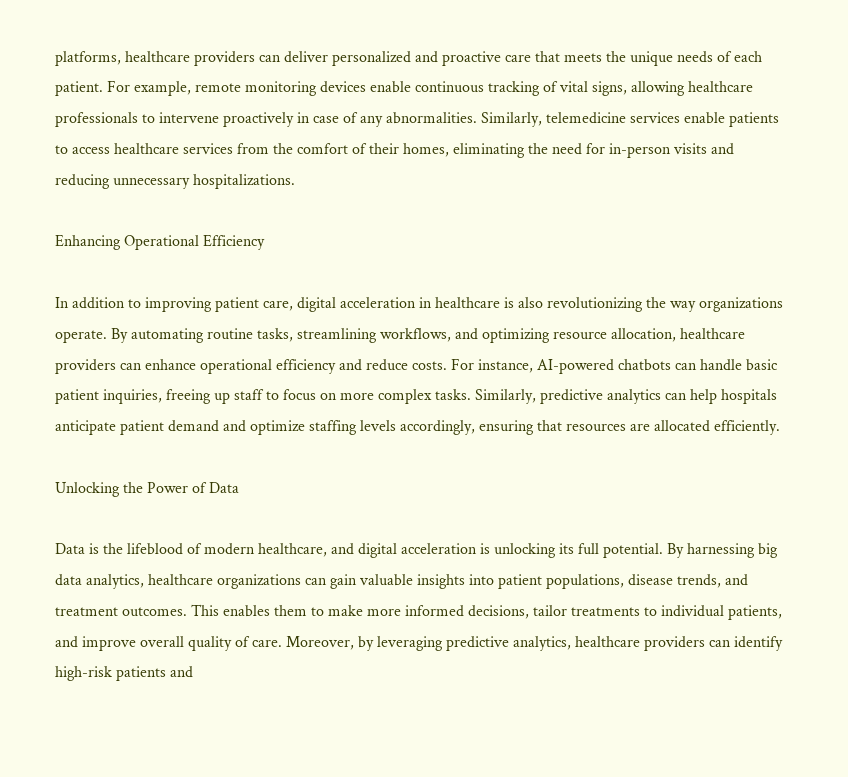platforms, healthcare providers can deliver personalized and proactive care that meets the unique needs of each patient. For example, remote monitoring devices enable continuous tracking of vital signs, allowing healthcare professionals to intervene proactively in case of any abnormalities. Similarly, telemedicine services enable patients to access healthcare services from the comfort of their homes, eliminating the need for in-person visits and reducing unnecessary hospitalizations.

Enhancing Operational Efficiency

In addition to improving patient care, digital acceleration in healthcare is also revolutionizing the way organizations operate. By automating routine tasks, streamlining workflows, and optimizing resource allocation, healthcare providers can enhance operational efficiency and reduce costs. For instance, AI-powered chatbots can handle basic patient inquiries, freeing up staff to focus on more complex tasks. Similarly, predictive analytics can help hospitals anticipate patient demand and optimize staffing levels accordingly, ensuring that resources are allocated efficiently.

Unlocking the Power of Data

Data is the lifeblood of modern healthcare, and digital acceleration is unlocking its full potential. By harnessing big data analytics, healthcare organizations can gain valuable insights into patient populations, disease trends, and treatment outcomes. This enables them to make more informed decisions, tailor treatments to individual patients, and improve overall quality of care. Moreover, by leveraging predictive analytics, healthcare providers can identify high-risk patients and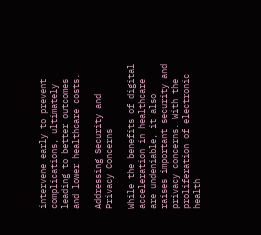intervene early to prevent complications, ultimately leading to better outcomes and lower healthcare costs.

Addressing Security and Privacy Concerns

While the benefits of digital acceleration in healthcare are undeniable, it also raises important security and privacy concerns. With the proliferation of electronic health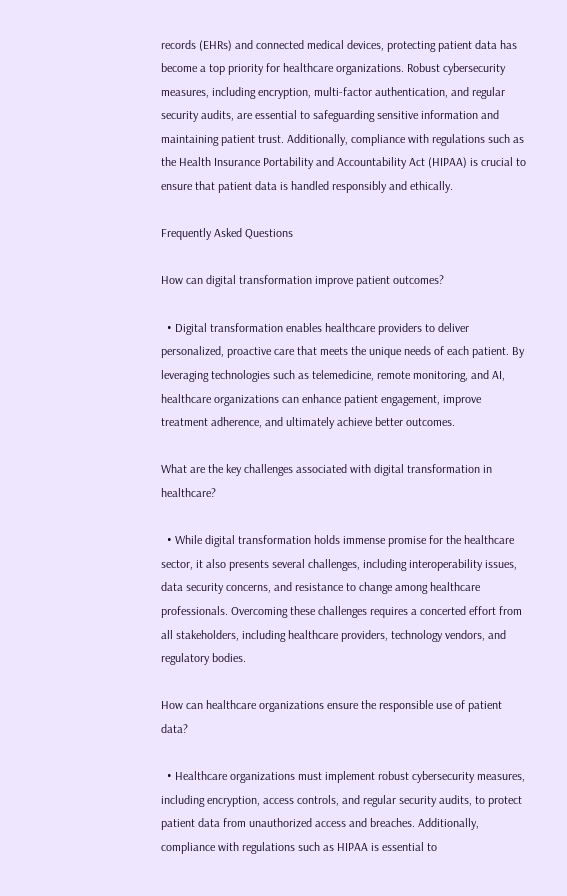records (EHRs) and connected medical devices, protecting patient data has become a top priority for healthcare organizations. Robust cybersecurity measures, including encryption, multi-factor authentication, and regular security audits, are essential to safeguarding sensitive information and maintaining patient trust. Additionally, compliance with regulations such as the Health Insurance Portability and Accountability Act (HIPAA) is crucial to ensure that patient data is handled responsibly and ethically.

Frequently Asked Questions

How can digital transformation improve patient outcomes?

  • Digital transformation enables healthcare providers to deliver personalized, proactive care that meets the unique needs of each patient. By leveraging technologies such as telemedicine, remote monitoring, and AI, healthcare organizations can enhance patient engagement, improve treatment adherence, and ultimately achieve better outcomes.

What are the key challenges associated with digital transformation in healthcare?

  • While digital transformation holds immense promise for the healthcare sector, it also presents several challenges, including interoperability issues, data security concerns, and resistance to change among healthcare professionals. Overcoming these challenges requires a concerted effort from all stakeholders, including healthcare providers, technology vendors, and regulatory bodies.

How can healthcare organizations ensure the responsible use of patient data?

  • Healthcare organizations must implement robust cybersecurity measures, including encryption, access controls, and regular security audits, to protect patient data from unauthorized access and breaches. Additionally, compliance with regulations such as HIPAA is essential to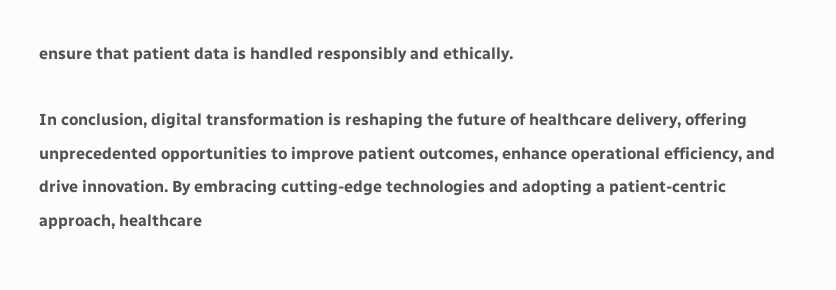ensure that patient data is handled responsibly and ethically.

In conclusion, digital transformation is reshaping the future of healthcare delivery, offering unprecedented opportunities to improve patient outcomes, enhance operational efficiency, and drive innovation. By embracing cutting-edge technologies and adopting a patient-centric approach, healthcare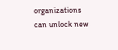organizations can unlock new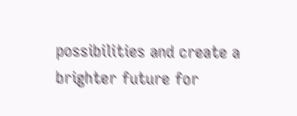possibilities and create a brighter future for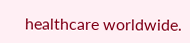healthcare worldwide.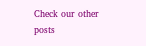Check our other posts